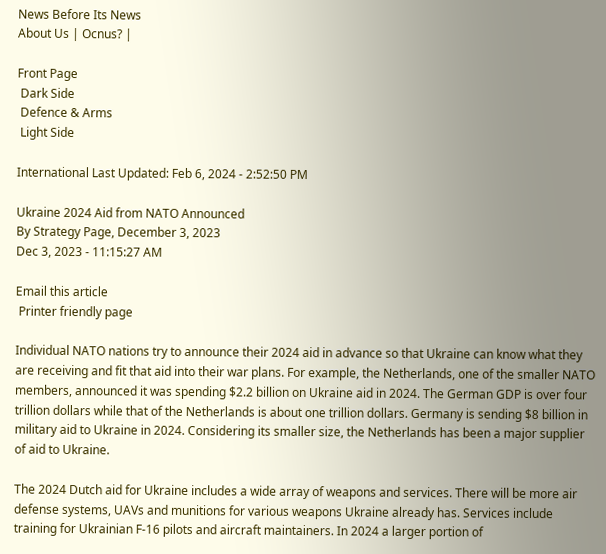News Before Its News
About Us | Ocnus? |

Front Page
 Dark Side
 Defence & Arms
 Light Side

International Last Updated: Feb 6, 2024 - 2:52:50 PM

Ukraine 2024 Aid from NATO Announced
By Strategy Page, December 3, 2023
Dec 3, 2023 - 11:15:27 AM

Email this article
 Printer friendly page

Individual NATO nations try to announce their 2024 aid in advance so that Ukraine can know what they are receiving and fit that aid into their war plans. For example, the Netherlands, one of the smaller NATO members, announced it was spending $2.2 billion on Ukraine aid in 2024. The German GDP is over four trillion dollars while that of the Netherlands is about one trillion dollars. Germany is sending $8 billion in military aid to Ukraine in 2024. Considering its smaller size, the Netherlands has been a major supplier of aid to Ukraine.

The 2024 Dutch aid for Ukraine includes a wide array of weapons and services. There will be more air defense systems, UAVs and munitions for various weapons Ukraine already has. Services include training for Ukrainian F-16 pilots and aircraft maintainers. In 2024 a larger portion of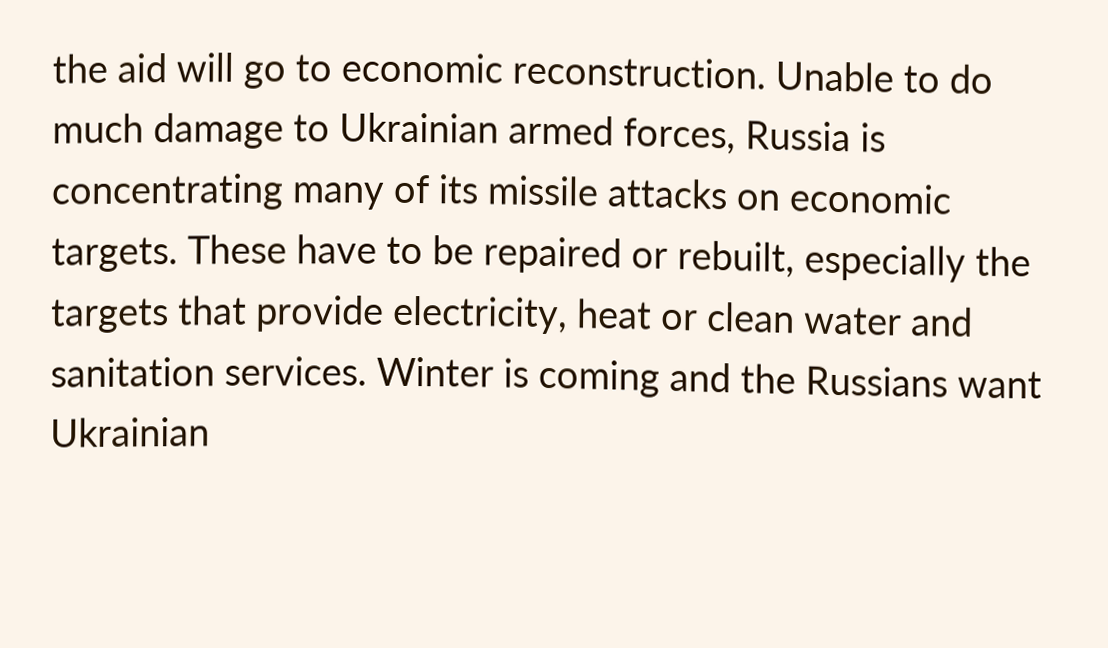the aid will go to economic reconstruction. Unable to do much damage to Ukrainian armed forces, Russia is concentrating many of its missile attacks on economic targets. These have to be repaired or rebuilt, especially the targets that provide electricity, heat or clean water and sanitation services. Winter is coming and the Russians want Ukrainian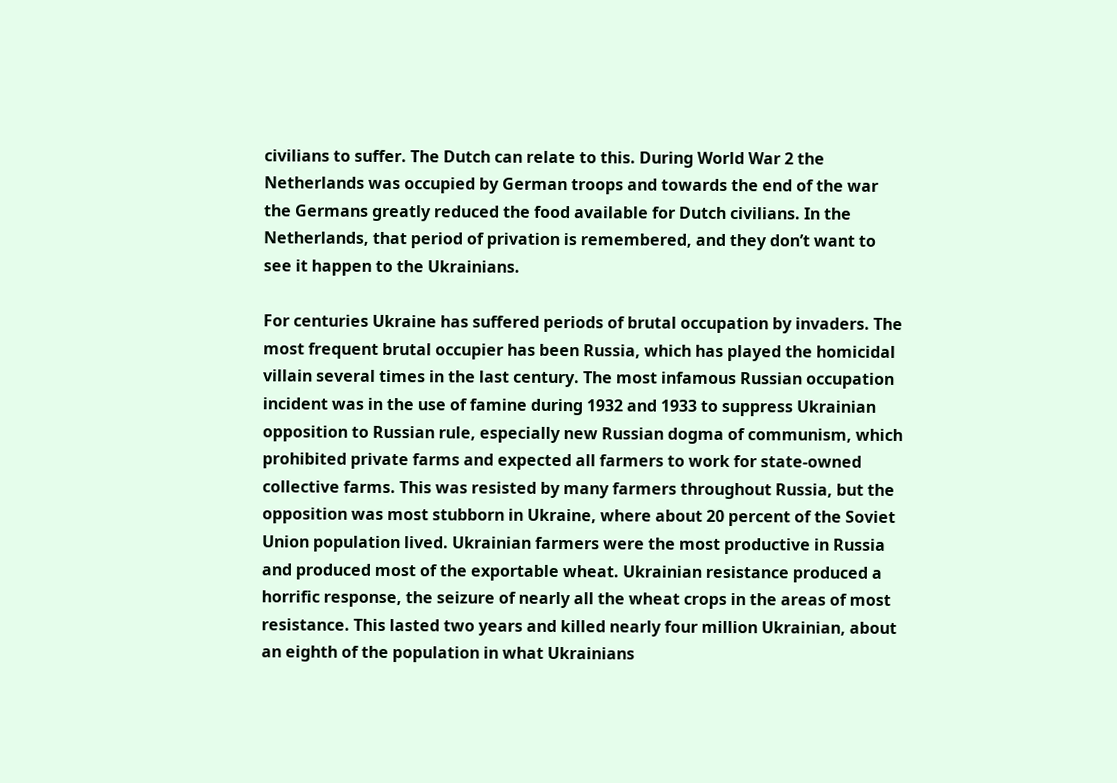civilians to suffer. The Dutch can relate to this. During World War 2 the Netherlands was occupied by German troops and towards the end of the war the Germans greatly reduced the food available for Dutch civilians. In the Netherlands, that period of privation is remembered, and they don’t want to see it happen to the Ukrainians.

For centuries Ukraine has suffered periods of brutal occupation by invaders. The most frequent brutal occupier has been Russia, which has played the homicidal villain several times in the last century. The most infamous Russian occupation incident was in the use of famine during 1932 and 1933 to suppress Ukrainian opposition to Russian rule, especially new Russian dogma of communism, which prohibited private farms and expected all farmers to work for state-owned collective farms. This was resisted by many farmers throughout Russia, but the opposition was most stubborn in Ukraine, where about 20 percent of the Soviet Union population lived. Ukrainian farmers were the most productive in Russia and produced most of the exportable wheat. Ukrainian resistance produced a horrific response, the seizure of nearly all the wheat crops in the areas of most resistance. This lasted two years and killed nearly four million Ukrainian, about an eighth of the population in what Ukrainians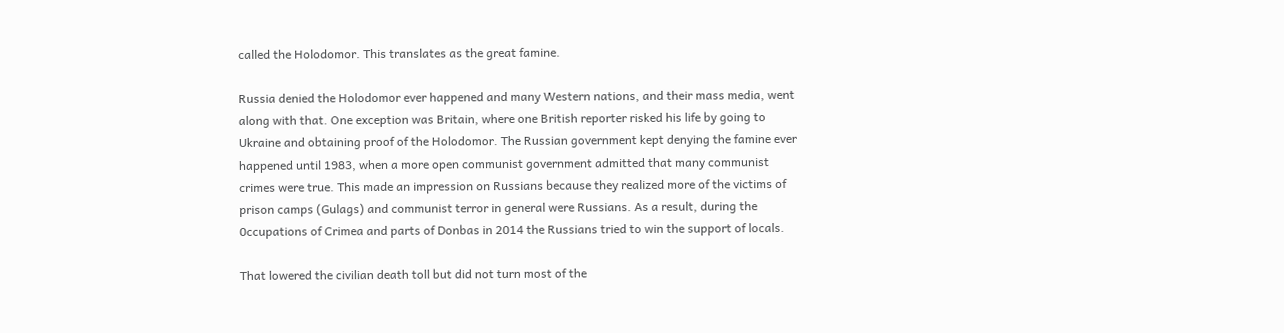called the Holodomor. This translates as the great famine.

Russia denied the Holodomor ever happened and many Western nations, and their mass media, went along with that. One exception was Britain, where one British reporter risked his life by going to Ukraine and obtaining proof of the Holodomor. The Russian government kept denying the famine ever happened until 1983, when a more open communist government admitted that many communist crimes were true. This made an impression on Russians because they realized more of the victims of prison camps (Gulags) and communist terror in general were Russians. As a result, during the 0ccupations of Crimea and parts of Donbas in 2014 the Russians tried to win the support of locals.

That lowered the civilian death toll but did not turn most of the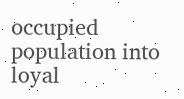occupied population into loyal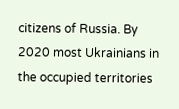citizens of Russia. By 2020 most Ukrainians in the occupied territories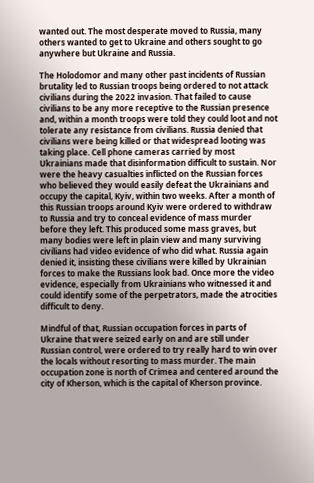wanted out. The most desperate moved to Russia, many others wanted to get to Ukraine and others sought to go anywhere but Ukraine and Russia.

The Holodomor and many other past incidents of Russian brutality led to Russian troops being ordered to not attack civilians during the 2022 invasion. That failed to cause civilians to be any more receptive to the Russian presence and, within a month troops were told they could loot and not tolerate any resistance from civilians. Russia denied that civilians were being killed or that widespread looting was taking place. Cell phone cameras carried by most Ukrainians made that disinformation difficult to sustain. Nor were the heavy casualties inflicted on the Russian forces who believed they would easily defeat the Ukrainians and occupy the capital, Kyiv, within two weeks. After a month of this Russian troops around Kyiv were ordered to withdraw to Russia and try to conceal evidence of mass murder before they left. This produced some mass graves, but many bodies were left in plain view and many surviving civilians had video evidence of who did what. Russia again denied it, insisting these civilians were killed by Ukrainian forces to make the Russians look bad. Once more the video evidence, especially from Ukrainians who witnessed it and could identify some of the perpetrators, made the atrocities difficult to deny.

Mindful of that, Russian occupation forces in parts of Ukraine that were seized early on and are still under Russian control, were ordered to try really hard to win over the locals without resorting to mass murder. The main occupation zone is north of Crimea and centered around the city of Kherson, which is the capital of Kherson province.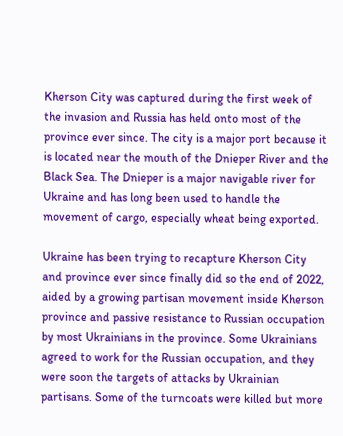Kherson City was captured during the first week of the invasion and Russia has held onto most of the province ever since. The city is a major port because it is located near the mouth of the Dnieper River and the Black Sea. The Dnieper is a major navigable river for Ukraine and has long been used to handle the movement of cargo, especially wheat being exported.

Ukraine has been trying to recapture Kherson City and province ever since finally did so the end of 2022, aided by a growing partisan movement inside Kherson province and passive resistance to Russian occupation by most Ukrainians in the province. Some Ukrainians agreed to work for the Russian occupation, and they were soon the targets of attacks by Ukrainian partisans. Some of the turncoats were killed but more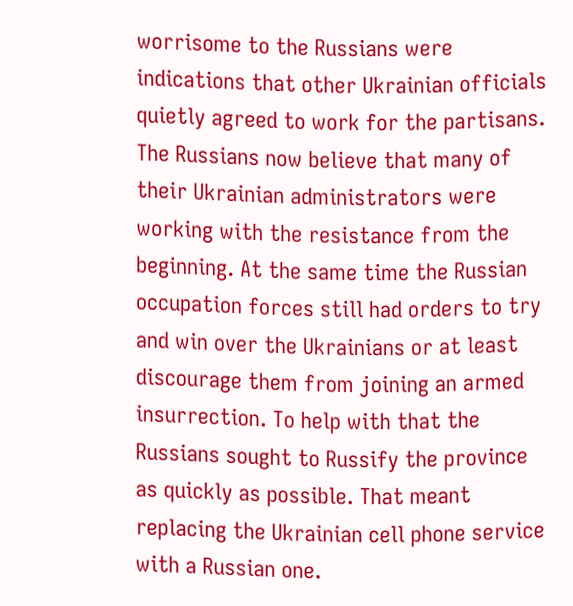worrisome to the Russians were indications that other Ukrainian officials quietly agreed to work for the partisans. The Russians now believe that many of their Ukrainian administrators were working with the resistance from the beginning. At the same time the Russian occupation forces still had orders to try and win over the Ukrainians or at least discourage them from joining an armed insurrection. To help with that the Russians sought to Russify the province as quickly as possible. That meant replacing the Ukrainian cell phone service with a Russian one.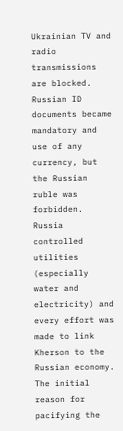Ukrainian TV and radio transmissions are blocked. Russian ID documents became mandatory and use of any currency, but the Russian ruble was forbidden. Russia controlled utilities (especially water and electricity) and every effort was made to link Kherson to the Russian economy. The initial reason for pacifying the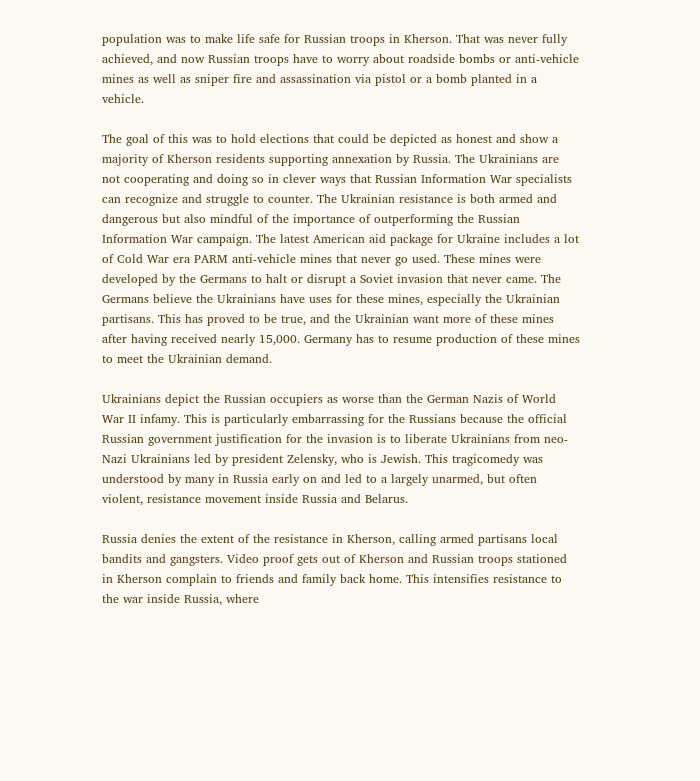population was to make life safe for Russian troops in Kherson. That was never fully achieved, and now Russian troops have to worry about roadside bombs or anti-vehicle mines as well as sniper fire and assassination via pistol or a bomb planted in a vehicle.

The goal of this was to hold elections that could be depicted as honest and show a majority of Kherson residents supporting annexation by Russia. The Ukrainians are not cooperating and doing so in clever ways that Russian Information War specialists can recognize and struggle to counter. The Ukrainian resistance is both armed and dangerous but also mindful of the importance of outperforming the Russian Information War campaign. The latest American aid package for Ukraine includes a lot of Cold War era PARM anti-vehicle mines that never go used. These mines were developed by the Germans to halt or disrupt a Soviet invasion that never came. The Germans believe the Ukrainians have uses for these mines, especially the Ukrainian partisans. This has proved to be true, and the Ukrainian want more of these mines after having received nearly 15,000. Germany has to resume production of these mines to meet the Ukrainian demand.

Ukrainians depict the Russian occupiers as worse than the German Nazis of World War II infamy. This is particularly embarrassing for the Russians because the official Russian government justification for the invasion is to liberate Ukrainians from neo-Nazi Ukrainians led by president Zelensky, who is Jewish. This tragicomedy was understood by many in Russia early on and led to a largely unarmed, but often violent, resistance movement inside Russia and Belarus.

Russia denies the extent of the resistance in Kherson, calling armed partisans local bandits and gangsters. Video proof gets out of Kherson and Russian troops stationed in Kherson complain to friends and family back home. This intensifies resistance to the war inside Russia, where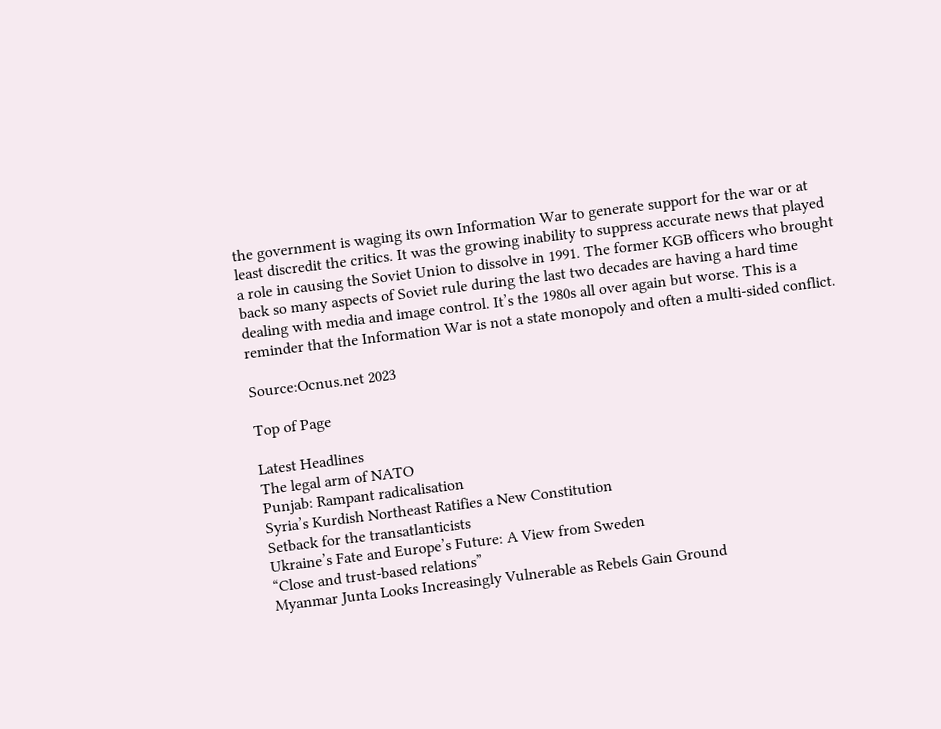the government is waging its own Information War to generate support for the war or at least discredit the critics. It was the growing inability to suppress accurate news that played a role in causing the Soviet Union to dissolve in 1991. The former KGB officers who brought back so many aspects of Soviet rule during the last two decades are having a hard time dealing with media and image control. It’s the 1980s all over again but worse. This is a reminder that the Information War is not a state monopoly and often a multi-sided conflict.

Source:Ocnus.net 2023

Top of Page

Latest Headlines
The legal arm of NATO
Punjab: Rampant radicalisation
Syria’s Kurdish Northeast Ratifies a New Constitution
Setback for the transatlanticists
Ukraine’s Fate and Europe’s Future: A View from Sweden
“Close and trust-based relations”
Myanmar Junta Looks Increasingly Vulnerable as Rebels Gain Ground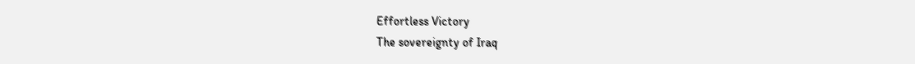Effortless Victory
The sovereignty of Iraq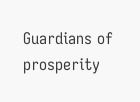Guardians of prosperity